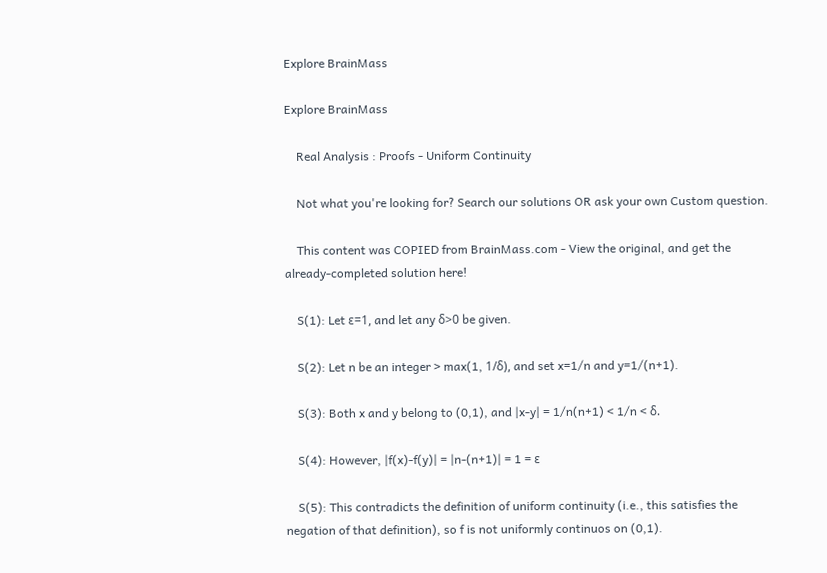Explore BrainMass

Explore BrainMass

    Real Analysis : Proofs - Uniform Continuity

    Not what you're looking for? Search our solutions OR ask your own Custom question.

    This content was COPIED from BrainMass.com - View the original, and get the already-completed solution here!

    S(1): Let ε=1, and let any δ>0 be given.

    S(2): Let n be an integer > max(1, 1/δ), and set x=1/n and y=1/(n+1).

    S(3): Both x and y belong to (0,1), and |x-y| = 1/n(n+1) < 1/n < δ.

    S(4): However, |f(x)-f(y)| = |n-(n+1)| = 1 = ε

    S(5): This contradicts the definition of uniform continuity (i.e., this satisfies the negation of that definition), so f is not uniformly continuos on (0,1).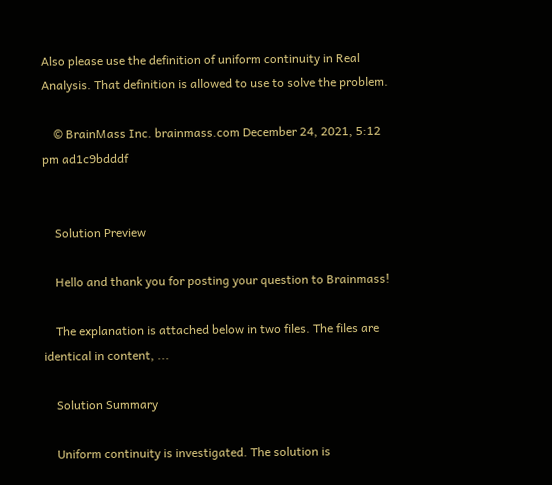Also please use the definition of uniform continuity in Real Analysis. That definition is allowed to use to solve the problem.

    © BrainMass Inc. brainmass.com December 24, 2021, 5:12 pm ad1c9bdddf


    Solution Preview

    Hello and thank you for posting your question to Brainmass!

    The explanation is attached below in two files. The files are identical in content, ...

    Solution Summary

    Uniform continuity is investigated. The solution is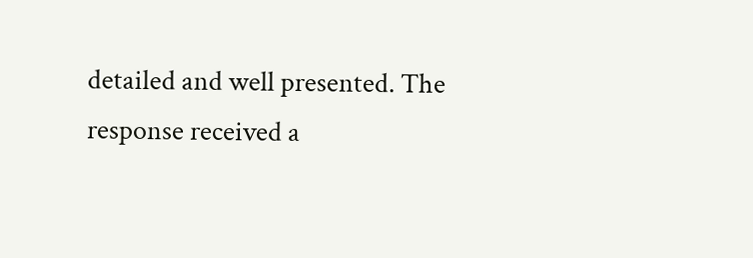detailed and well presented. The response received a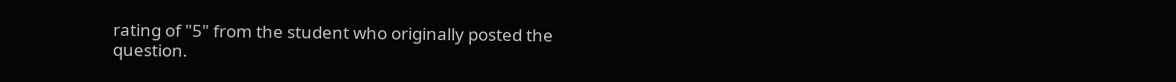rating of "5" from the student who originally posted the question.